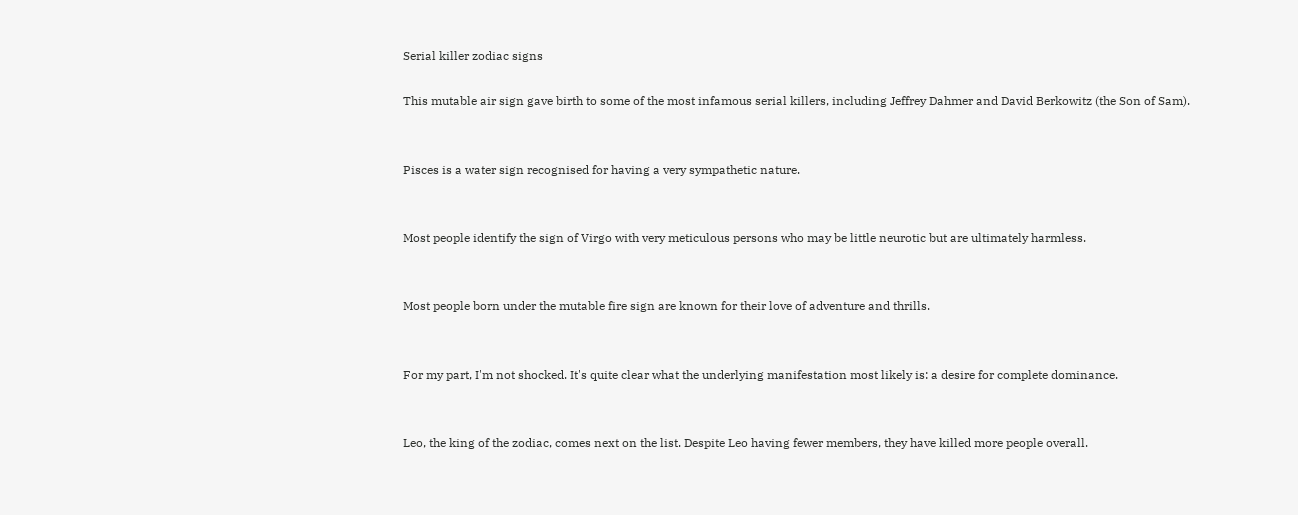Serial killer zodiac signs

This mutable air sign gave birth to some of the most infamous serial killers, including Jeffrey Dahmer and David Berkowitz (the Son of Sam).


Pisces is a water sign recognised for having a very sympathetic nature.


Most people identify the sign of Virgo with very meticulous persons who may be little neurotic but are ultimately harmless.


Most people born under the mutable fire sign are known for their love of adventure and thrills.


For my part, I'm not shocked. It's quite clear what the underlying manifestation most likely is: a desire for complete dominance.


Leo, the king of the zodiac, comes next on the list. Despite Leo having fewer members, they have killed more people overall.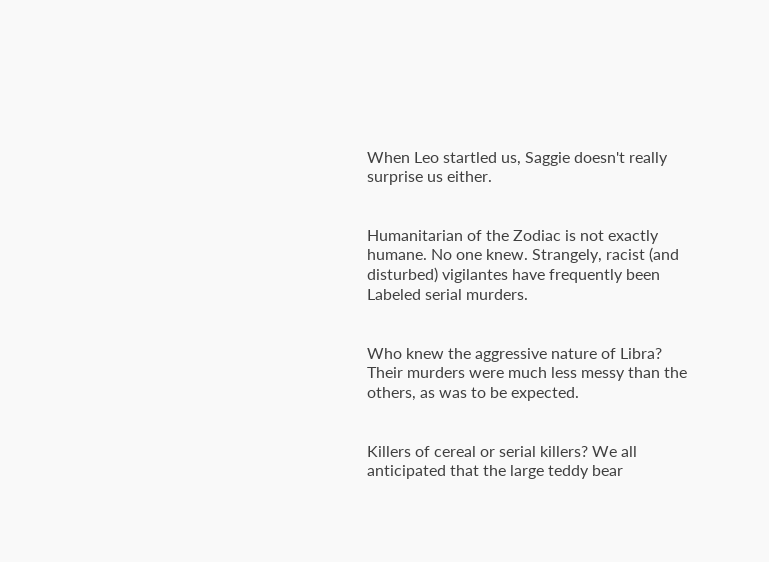When Leo startled us, Saggie doesn't really surprise us either.


Humanitarian of the Zodiac is not exactly humane. No one knew. Strangely, racist (and disturbed) vigilantes have frequently been Labeled serial murders.


Who knew the aggressive nature of Libra? Their murders were much less messy than the others, as was to be expected.


Killers of cereal or serial killers? We all anticipated that the large teddy bear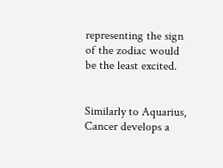representing the sign of the zodiac would be the least excited.


Similarly to Aquarius, Cancer develops a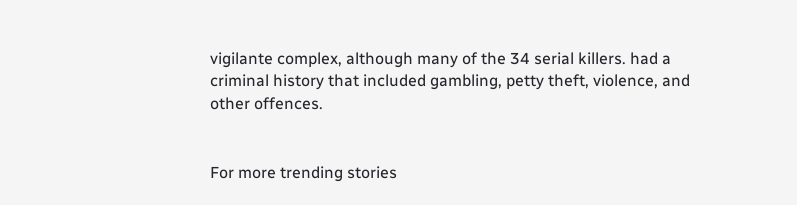vigilante complex, although many of the 34 serial killers. had a criminal history that included gambling, petty theft, violence, and other offences.


For more trending stories